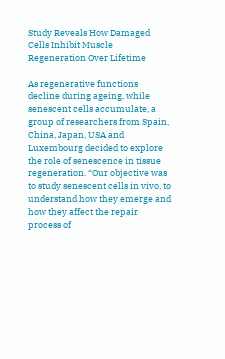Study Reveals How Damaged Cells Inhibit Muscle Regeneration Over Lifetime

As regenerative functions decline during ageing, while senescent cells accumulate, a group of researchers from Spain, China, Japan, USA and Luxembourg decided to explore the role of senescence in tissue regeneration. “Our objective was to study senescent cells in vivo, to understand how they emerge and how they affect the repair process of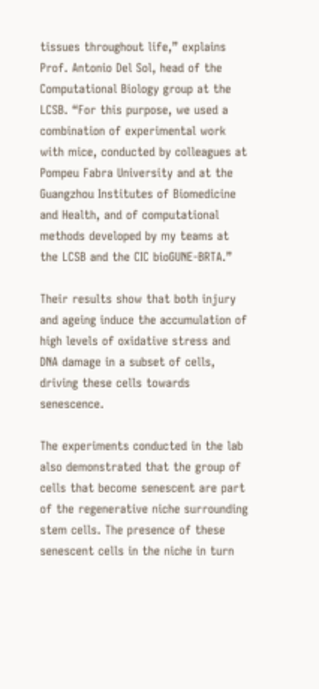tissues throughout life,” explains Prof. Antonio Del Sol, head of the Computational Biology group at the LCSB. “For this purpose, we used a combination of experimental work with mice, conducted by colleagues at Pompeu Fabra University and at the Guangzhou Institutes of Biomedicine and Health, and of computational methods developed by my teams at the LCSB and the CIC bioGUNE-BRTA.”

Their results show that both injury and ageing induce the accumulation of high levels of oxidative stress and DNA damage in a subset of cells, driving these cells towards senescence.

The experiments conducted in the lab also demonstrated that the group of cells that become senescent are part of the regenerative niche surrounding stem cells. The presence of these senescent cells in the niche in turn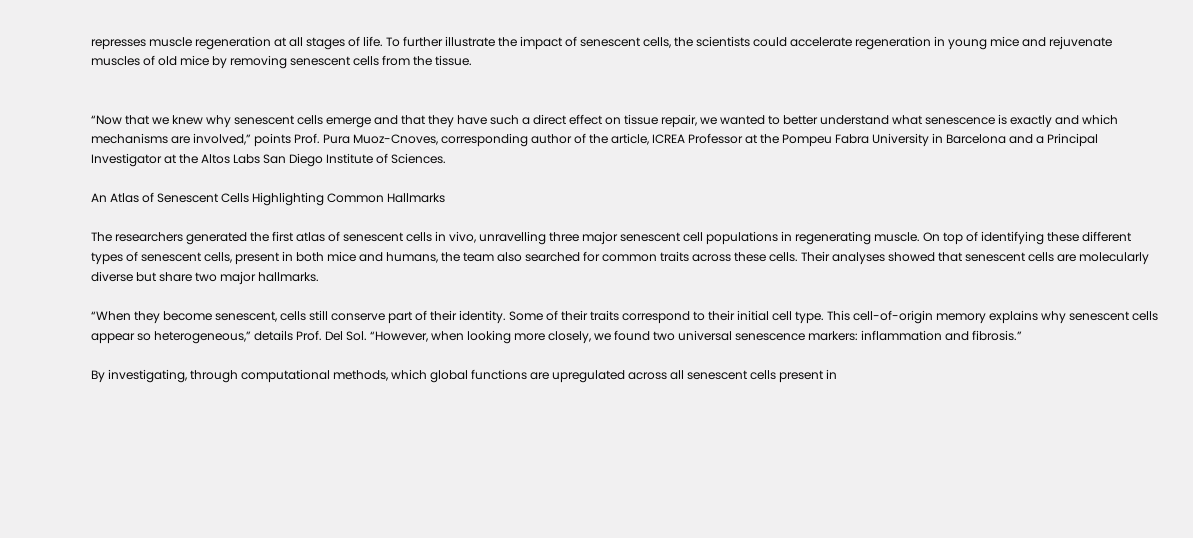represses muscle regeneration at all stages of life. To further illustrate the impact of senescent cells, the scientists could accelerate regeneration in young mice and rejuvenate muscles of old mice by removing senescent cells from the tissue.


“Now that we knew why senescent cells emerge and that they have such a direct effect on tissue repair, we wanted to better understand what senescence is exactly and which mechanisms are involved,” points Prof. Pura Muoz-Cnoves, corresponding author of the article, ICREA Professor at the Pompeu Fabra University in Barcelona and a Principal Investigator at the Altos Labs San Diego Institute of Sciences.

An Atlas of Senescent Cells Highlighting Common Hallmarks

The researchers generated the first atlas of senescent cells in vivo, unravelling three major senescent cell populations in regenerating muscle. On top of identifying these different types of senescent cells, present in both mice and humans, the team also searched for common traits across these cells. Their analyses showed that senescent cells are molecularly diverse but share two major hallmarks.

“When they become senescent, cells still conserve part of their identity. Some of their traits correspond to their initial cell type. This cell-of-origin memory explains why senescent cells appear so heterogeneous,” details Prof. Del Sol. “However, when looking more closely, we found two universal senescence markers: inflammation and fibrosis.”

By investigating, through computational methods, which global functions are upregulated across all senescent cells present in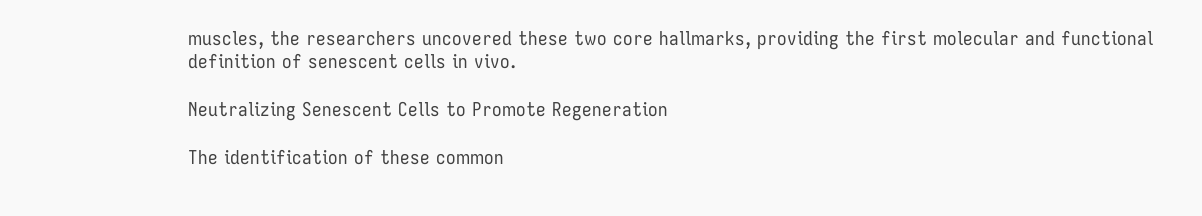muscles, the researchers uncovered these two core hallmarks, providing the first molecular and functional definition of senescent cells in vivo.

Neutralizing Senescent Cells to Promote Regeneration

The identification of these common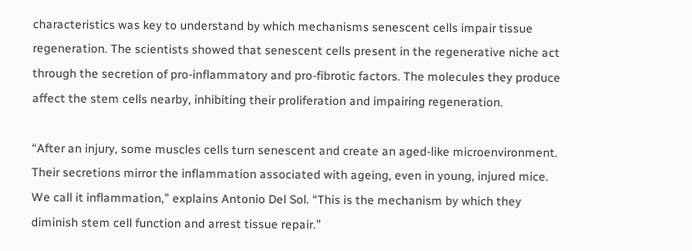characteristics was key to understand by which mechanisms senescent cells impair tissue regeneration. The scientists showed that senescent cells present in the regenerative niche act through the secretion of pro-inflammatory and pro-fibrotic factors. The molecules they produce affect the stem cells nearby, inhibiting their proliferation and impairing regeneration.

“After an injury, some muscles cells turn senescent and create an aged-like microenvironment. Their secretions mirror the inflammation associated with ageing, even in young, injured mice. We call it inflammation,” explains Antonio Del Sol. “This is the mechanism by which they diminish stem cell function and arrest tissue repair.”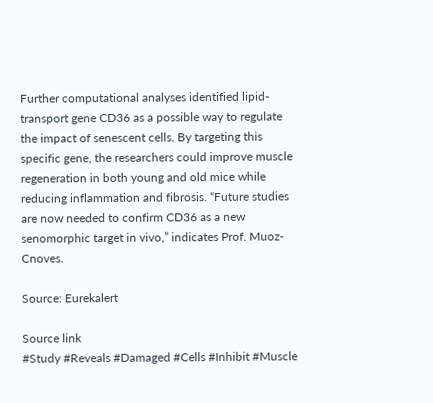Further computational analyses identified lipid-transport gene CD36 as a possible way to regulate the impact of senescent cells. By targeting this specific gene, the researchers could improve muscle regeneration in both young and old mice while reducing inflammation and fibrosis. “Future studies are now needed to confirm CD36 as a new senomorphic target in vivo,” indicates Prof. Muoz-Cnoves.

Source: Eurekalert

Source link
#Study #Reveals #Damaged #Cells #Inhibit #Muscle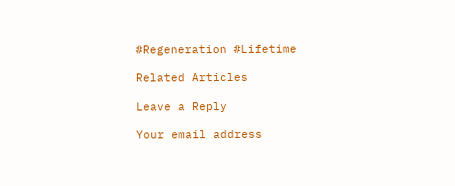#Regeneration #Lifetime

Related Articles

Leave a Reply

Your email address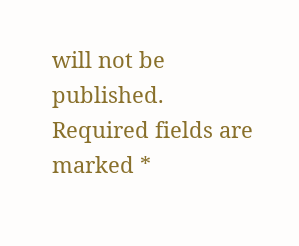will not be published. Required fields are marked *